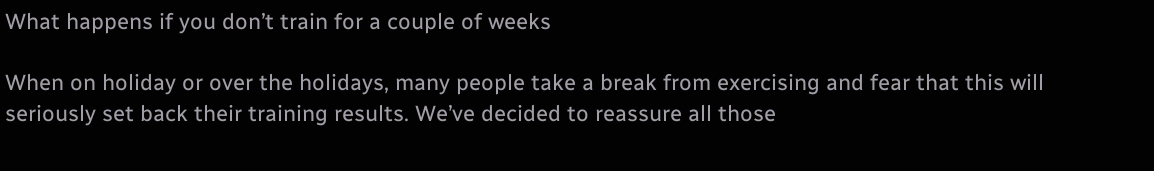What happens if you don’t train for a couple of weeks

When on holiday or over the holidays, many people take a break from exercising and fear that this will seriously set back their training results. We’ve decided to reassure all those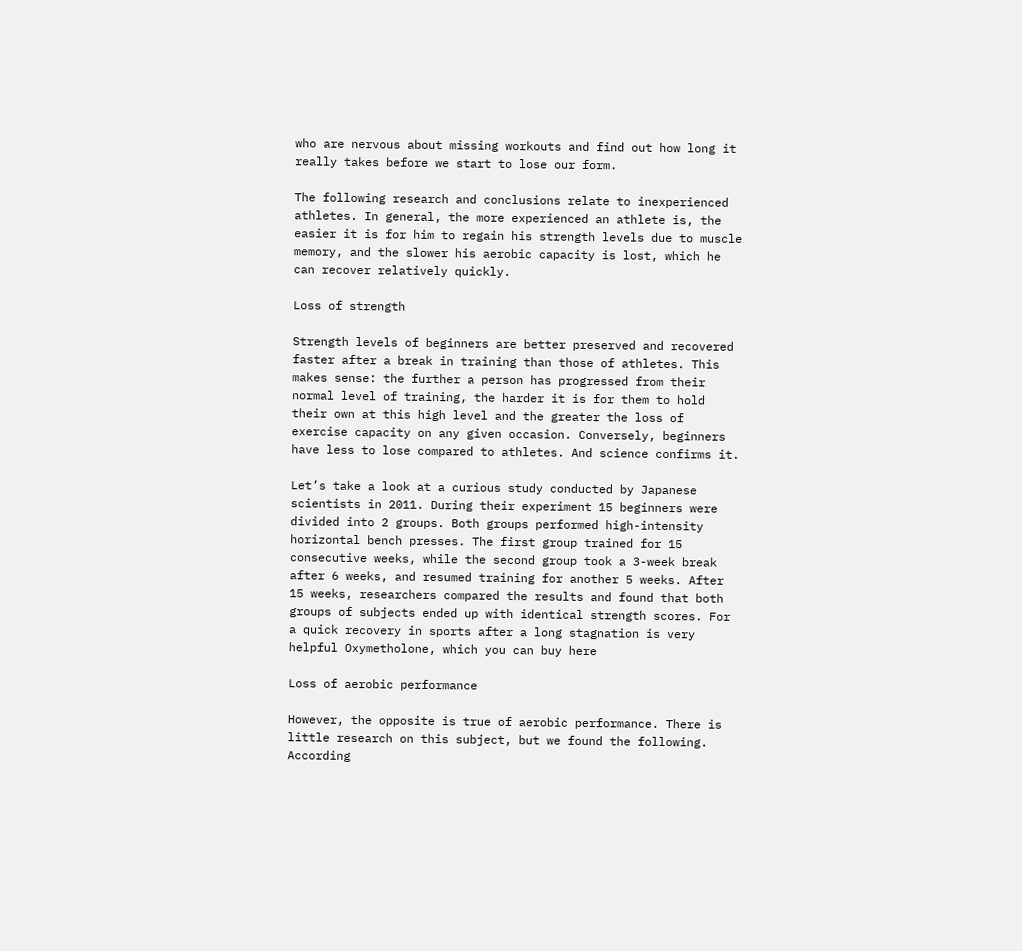who are nervous about missing workouts and find out how long it really takes before we start to lose our form.

The following research and conclusions relate to inexperienced athletes. In general, the more experienced an athlete is, the easier it is for him to regain his strength levels due to muscle memory, and the slower his aerobic capacity is lost, which he can recover relatively quickly.

Loss of strength

Strength levels of beginners are better preserved and recovered faster after a break in training than those of athletes. This makes sense: the further a person has progressed from their normal level of training, the harder it is for them to hold their own at this high level and the greater the loss of exercise capacity on any given occasion. Conversely, beginners have less to lose compared to athletes. And science confirms it.

Let’s take a look at a curious study conducted by Japanese scientists in 2011. During their experiment 15 beginners were divided into 2 groups. Both groups performed high-intensity horizontal bench presses. The first group trained for 15 consecutive weeks, while the second group took a 3-week break after 6 weeks, and resumed training for another 5 weeks. After 15 weeks, researchers compared the results and found that both groups of subjects ended up with identical strength scores. For a quick recovery in sports after a long stagnation is very helpful Oxymetholone, which you can buy here

Loss of aerobic performance

However, the opposite is true of aerobic performance. There is little research on this subject, but we found the following. According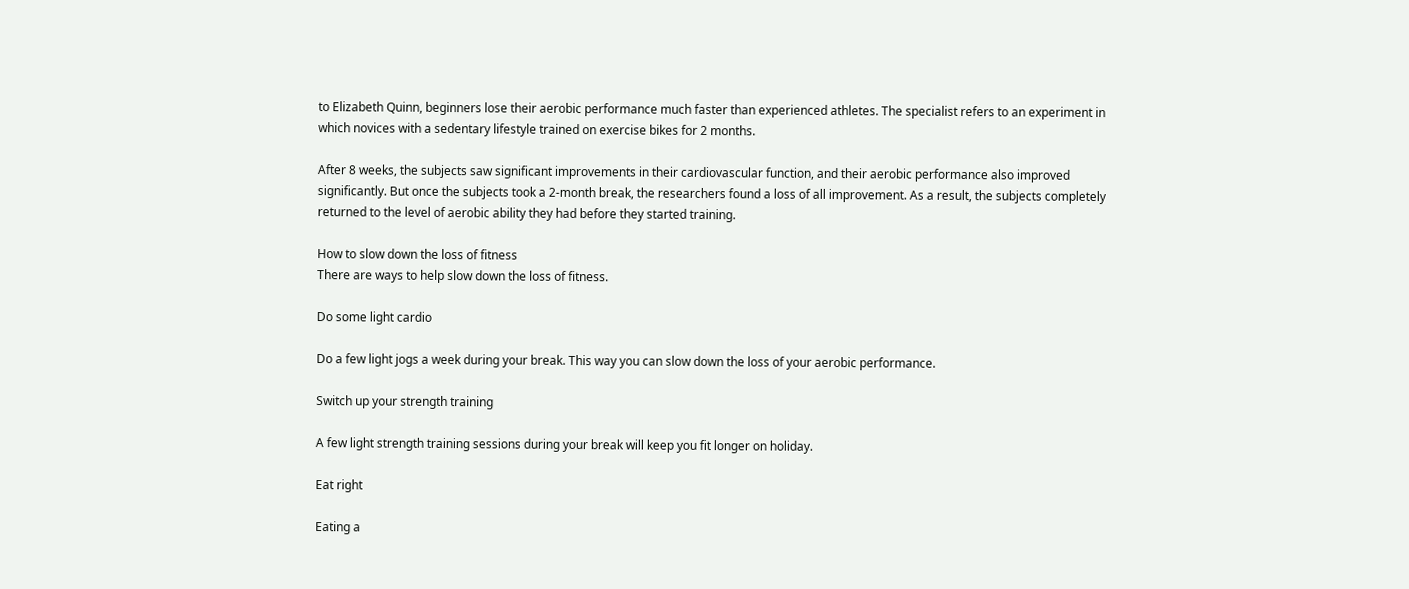to Elizabeth Quinn, beginners lose their aerobic performance much faster than experienced athletes. The specialist refers to an experiment in which novices with a sedentary lifestyle trained on exercise bikes for 2 months.

After 8 weeks, the subjects saw significant improvements in their cardiovascular function, and their aerobic performance also improved significantly. But once the subjects took a 2-month break, the researchers found a loss of all improvement. As a result, the subjects completely returned to the level of aerobic ability they had before they started training.

How to slow down the loss of fitness
There are ways to help slow down the loss of fitness.

Do some light cardio

Do a few light jogs a week during your break. This way you can slow down the loss of your aerobic performance.

Switch up your strength training

A few light strength training sessions during your break will keep you fit longer on holiday.

Eat right

Eating a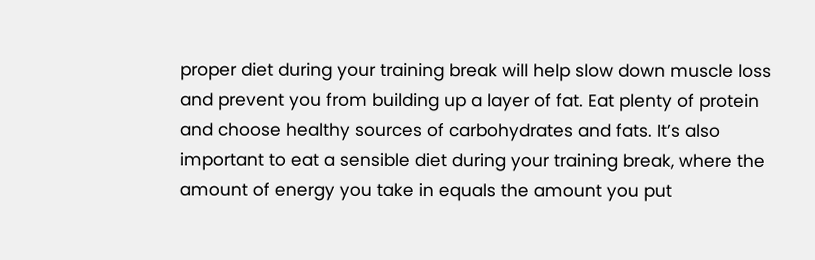proper diet during your training break will help slow down muscle loss and prevent you from building up a layer of fat. Eat plenty of protein and choose healthy sources of carbohydrates and fats. It’s also important to eat a sensible diet during your training break, where the amount of energy you take in equals the amount you put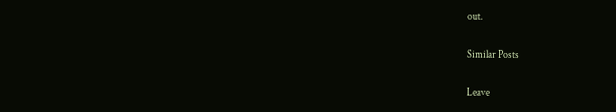out.

Similar Posts

Leave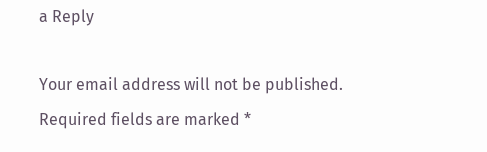a Reply

Your email address will not be published. Required fields are marked *